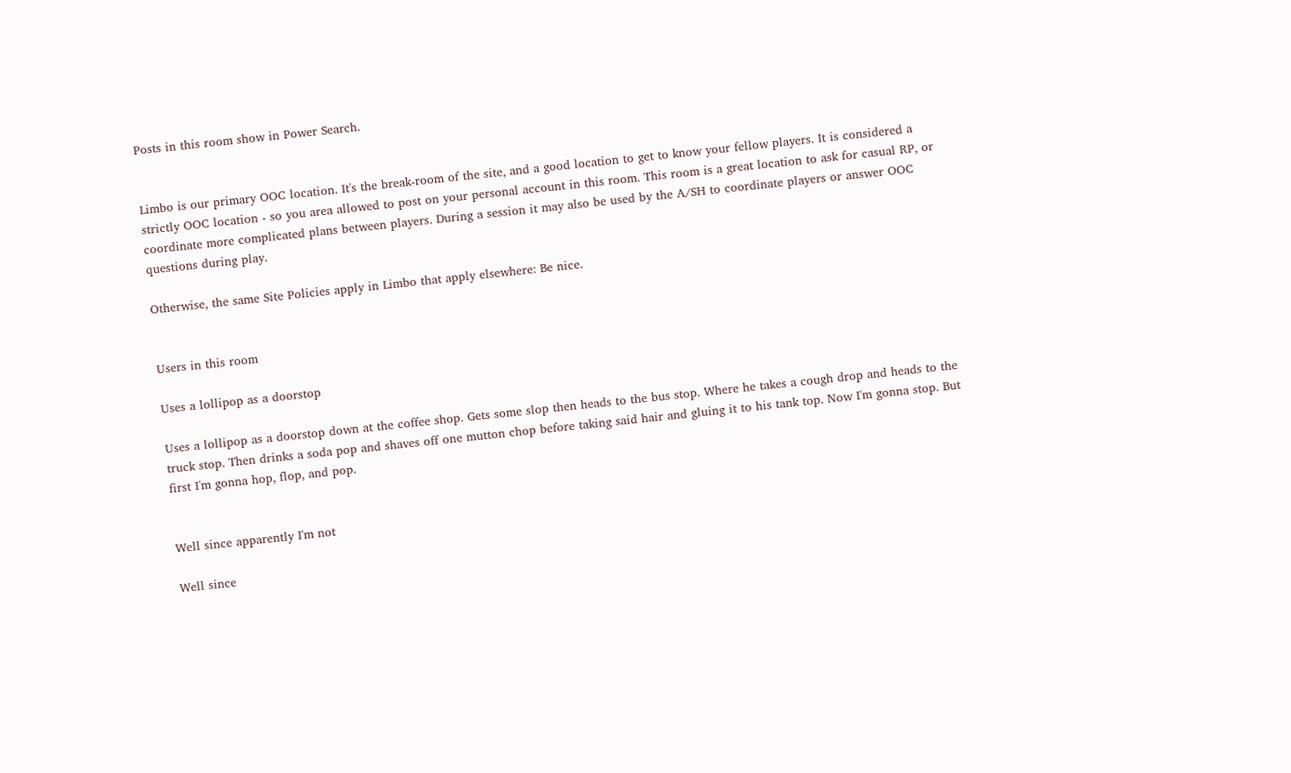Posts in this room show in Power Search.


Limbo is our primary OOC location. It's the break-room of the site, and a good location to get to know your fellow players. It is considered a strictly OOC location - so you area allowed to post on your personal account in this room. This room is a great location to ask for casual RP, or coordinate more complicated plans between players. During a session it may also be used by the A/SH to coordinate players or answer OOC questions during play.

Otherwise, the same Site Policies apply in Limbo that apply elsewhere: Be nice.


Users in this room

Uses a lollipop as a doorstop

Uses a lollipop as a doorstop down at the coffee shop. Gets some slop then heads to the bus stop. Where he takes a cough drop and heads to the truck stop. Then drinks a soda pop and shaves off one mutton chop before taking said hair and gluing it to his tank top. Now I'm gonna stop. But first I'm gonna hop, flop, and pop.


Well since apparently I'm not

Well since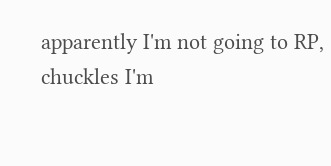apparently I'm not going to RP, chuckles I'm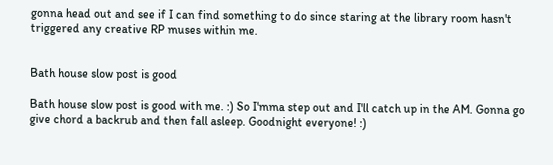gonna head out and see if I can find something to do since staring at the library room hasn't triggered any creative RP muses within me.


Bath house slow post is good

Bath house slow post is good with me. :) So I'mma step out and I'll catch up in the AM. Gonna go give chord a backrub and then fall asleep. Goodnight everyone! :)